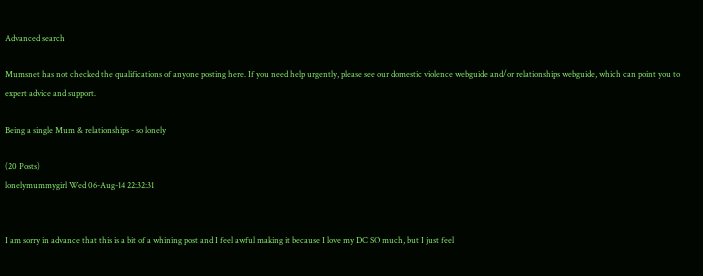Advanced search

Mumsnet has not checked the qualifications of anyone posting here. If you need help urgently, please see our domestic violence webguide and/or relationships webguide, which can point you to expert advice and support.

Being a single Mum & relationships - so lonely

(20 Posts)
lonelymummygirl Wed 06-Aug-14 22:32:31


I am sorry in advance that this is a bit of a whining post and I feel awful making it because I love my DC SO much, but I just feel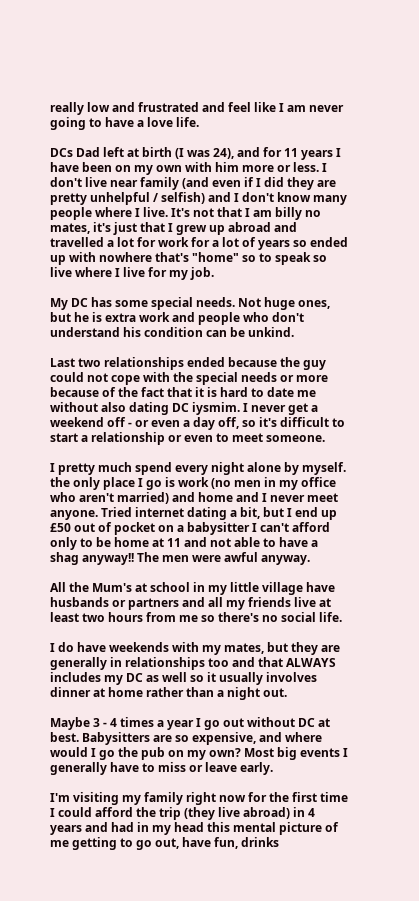really low and frustrated and feel like I am never going to have a love life.

DCs Dad left at birth (I was 24), and for 11 years I have been on my own with him more or less. I don't live near family (and even if I did they are pretty unhelpful / selfish) and I don't know many people where I live. It's not that I am billy no mates, it's just that I grew up abroad and travelled a lot for work for a lot of years so ended up with nowhere that's "home" so to speak so live where I live for my job.

My DC has some special needs. Not huge ones, but he is extra work and people who don't understand his condition can be unkind.

Last two relationships ended because the guy could not cope with the special needs or more because of the fact that it is hard to date me without also dating DC iysmim. I never get a weekend off - or even a day off, so it's difficult to start a relationship or even to meet someone.

I pretty much spend every night alone by myself. the only place I go is work (no men in my office who aren't married) and home and I never meet anyone. Tried internet dating a bit, but I end up £50 out of pocket on a babysitter I can't afford only to be home at 11 and not able to have a shag anyway!! The men were awful anyway.

All the Mum's at school in my little village have husbands or partners and all my friends live at least two hours from me so there's no social life.

I do have weekends with my mates, but they are generally in relationships too and that ALWAYS includes my DC as well so it usually involves dinner at home rather than a night out.

Maybe 3 - 4 times a year I go out without DC at best. Babysitters are so expensive, and where would I go the pub on my own? Most big events I generally have to miss or leave early.

I'm visiting my family right now for the first time I could afford the trip (they live abroad) in 4 years and had in my head this mental picture of me getting to go out, have fun, drinks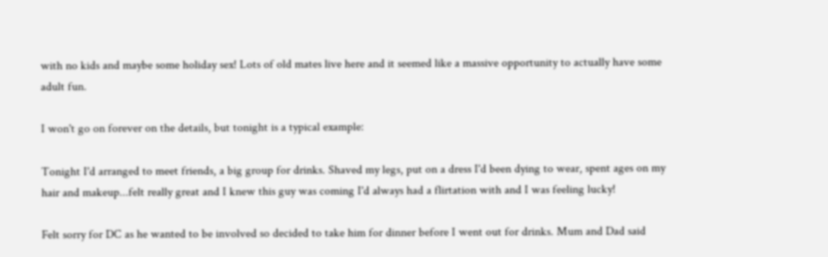with no kids and maybe some holiday sex! Lots of old mates live here and it seemed like a massive opportunity to actually have some adult fun.

I won't go on forever on the details, but tonight is a typical example:

Tonight I'd arranged to meet friends, a big group for drinks. Shaved my legs, put on a dress I'd been dying to wear, spent ages on my hair and makeup...felt really great and I knew this guy was coming I'd always had a flirtation with and I was feeling lucky!

Felt sorry for DC as he wanted to be involved so decided to take him for dinner before I went out for drinks. Mum and Dad said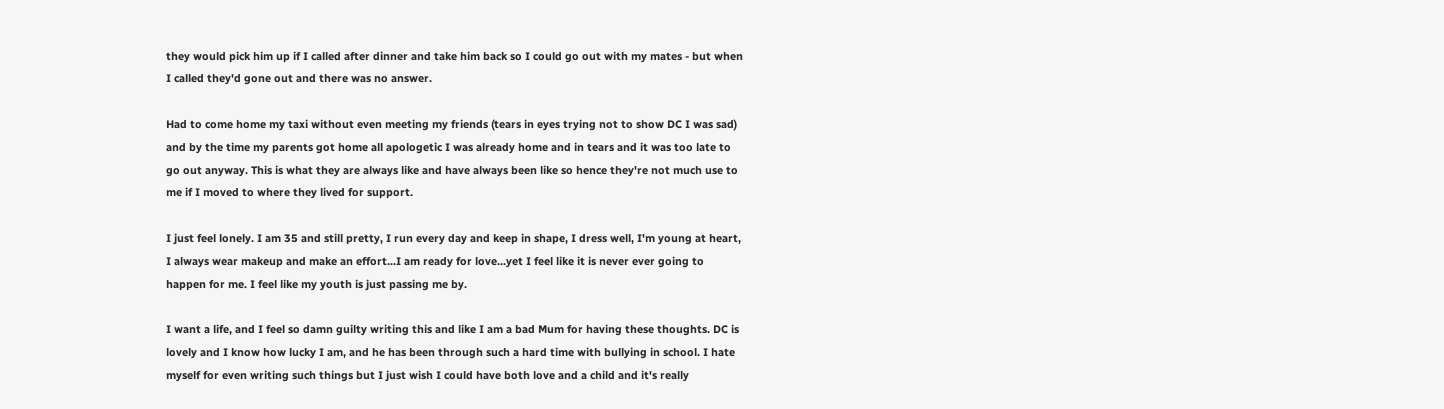they would pick him up if I called after dinner and take him back so I could go out with my mates - but when I called they'd gone out and there was no answer.

Had to come home my taxi without even meeting my friends (tears in eyes trying not to show DC I was sad) and by the time my parents got home all apologetic I was already home and in tears and it was too late to go out anyway. This is what they are always like and have always been like so hence they're not much use to me if I moved to where they lived for support.

I just feel lonely. I am 35 and still pretty, I run every day and keep in shape, I dress well, I'm young at heart, I always wear makeup and make an effort...I am ready for love...yet I feel like it is never ever going to happen for me. I feel like my youth is just passing me by.

I want a life, and I feel so damn guilty writing this and like I am a bad Mum for having these thoughts. DC is lovely and I know how lucky I am, and he has been through such a hard time with bullying in school. I hate myself for even writing such things but I just wish I could have both love and a child and it's really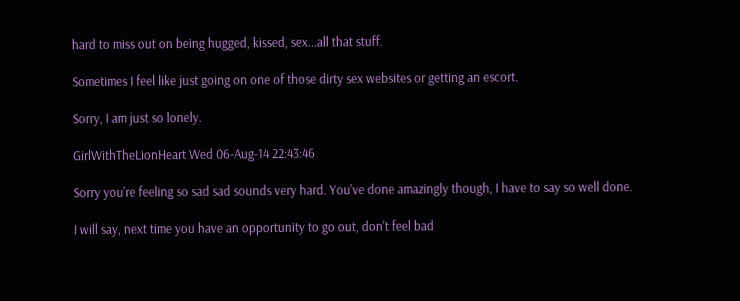hard to miss out on being hugged, kissed, sex...all that stuff.

Sometimes I feel like just going on one of those dirty sex websites or getting an escort.

Sorry, I am just so lonely.

GirlWithTheLionHeart Wed 06-Aug-14 22:43:46

Sorry you're feeling so sad sad sounds very hard. You've done amazingly though, I have to say so well done.

I will say, next time you have an opportunity to go out, don't feel bad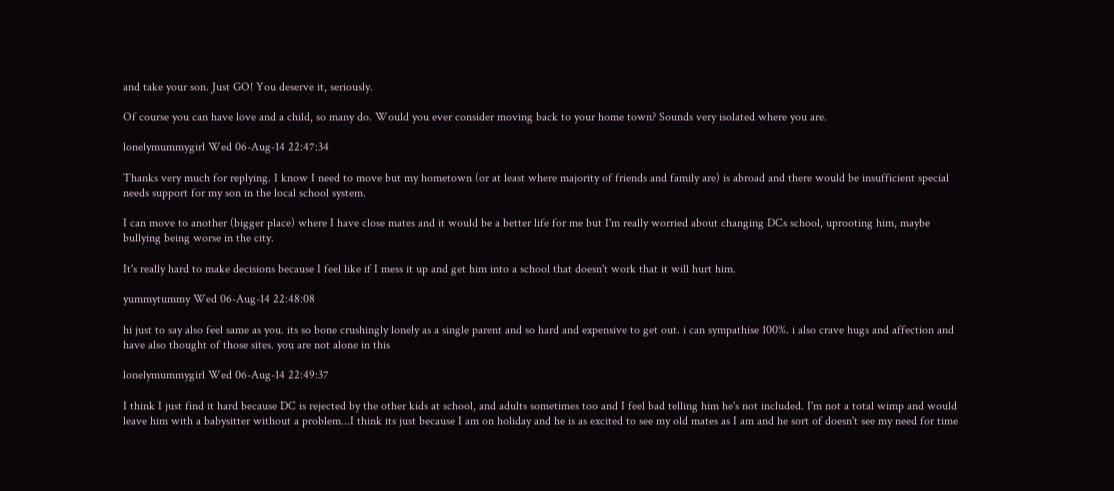and take your son. Just GO! You deserve it, seriously.

Of course you can have love and a child, so many do. Would you ever consider moving back to your home town? Sounds very isolated where you are.

lonelymummygirl Wed 06-Aug-14 22:47:34

Thanks very much for replying. I know I need to move but my hometown (or at least where majority of friends and family are) is abroad and there would be insufficient special needs support for my son in the local school system.

I can move to another (bigger place) where I have close mates and it would be a better life for me but I'm really worried about changing DCs school, uprooting him, maybe bullying being worse in the city.

It's really hard to make decisions because I feel like if I mess it up and get him into a school that doesn't work that it will hurt him.

yummytummy Wed 06-Aug-14 22:48:08

hi just to say also feel same as you. its so bone crushingly lonely as a single parent and so hard and expensive to get out. i can sympathise 100%. i also crave hugs and affection and have also thought of those sites. you are not alone in this

lonelymummygirl Wed 06-Aug-14 22:49:37

I think I just find it hard because DC is rejected by the other kids at school, and adults sometimes too and I feel bad telling him he's not included. I'm not a total wimp and would leave him with a babysitter without a problem...I think its just because I am on holiday and he is as excited to see my old mates as I am and he sort of doesn't see my need for time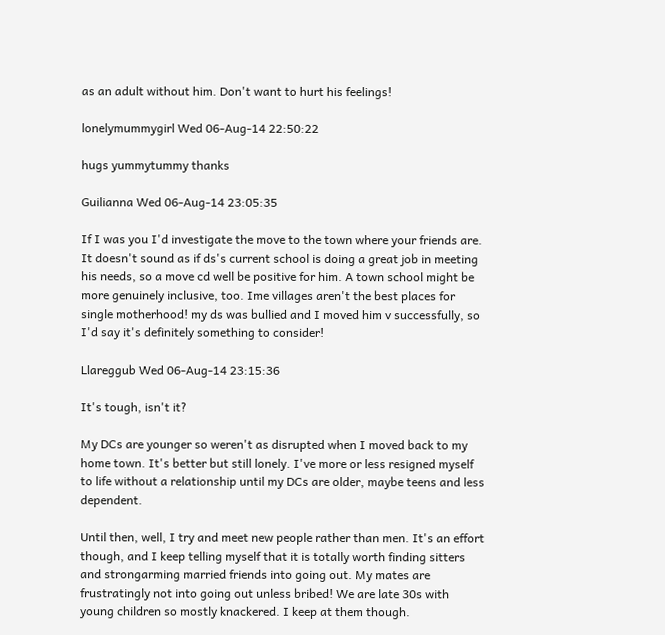as an adult without him. Don't want to hurt his feelings!

lonelymummygirl Wed 06-Aug-14 22:50:22

hugs yummytummy thanks

Guilianna Wed 06-Aug-14 23:05:35

If I was you I'd investigate the move to the town where your friends are. It doesn't sound as if ds's current school is doing a great job in meeting his needs, so a move cd well be positive for him. A town school might be more genuinely inclusive, too. Ime villages aren't the best places for single motherhood! my ds was bullied and I moved him v successfully, so I'd say it's definitely something to consider!

Llareggub Wed 06-Aug-14 23:15:36

It's tough, isn't it?

My DCs are younger so weren't as disrupted when I moved back to my home town. It's better but still lonely. I've more or less resigned myself to life without a relationship until my DCs are older, maybe teens and less dependent.

Until then, well, I try and meet new people rather than men. It's an effort though, and I keep telling myself that it is totally worth finding sitters and strongarming married friends into going out. My mates are frustratingly not into going out unless bribed! We are late 30s with young children so mostly knackered. I keep at them though.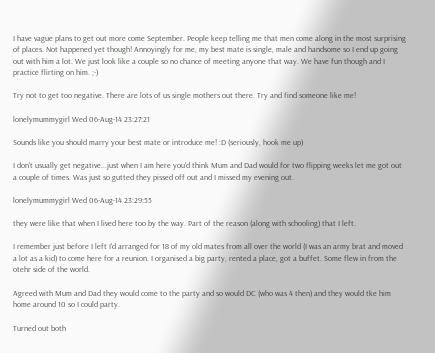I have vague plans to get out more come September. People keep telling me that men come along in the most surprising of places. Not happened yet though! Annoyingly for me, my best mate is single, male and handsome so I end up going out with him a lot. We just look like a couple so no chance of meeting anyone that way. We have fun though and I practice flirting on him. ;-)

Try not to get too negative. There are lots of us single mothers out there. Try and find someone like me!

lonelymummygirl Wed 06-Aug-14 23:27:21

Sounds like you should marry your best mate or introduce me! :D (seriously, hook me up)

I don't usually get negative...just when I am here you'd think Mum and Dad would for two flipping weeks let me got out a couple of times. Was just so gutted they pissed off out and I missed my evening out.

lonelymummygirl Wed 06-Aug-14 23:29:55

they were like that when I lived here too by the way. Part of the reason (along with schooling) that I left.

I remember just before I left I'd arranged for 18 of my old mates from all over the world (I was an army brat and moved a lot as a kid) to come here for a reunion. I organised a big party, rented a place, got a buffet. Some flew in from the otehr side of the world.

Agreed with Mum and Dad they would come to the party and so would DC (who was 4 then) and they would tke him home around 10 so I could party.

Turned out both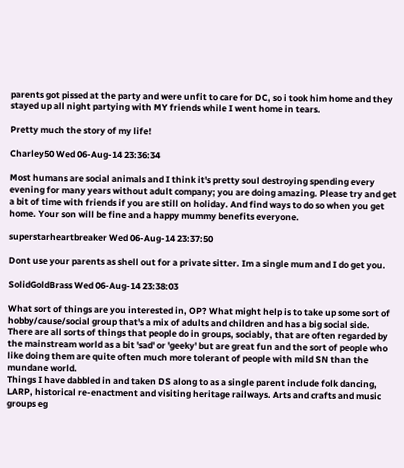parents got pissed at the party and were unfit to care for DC, so i took him home and they stayed up all night partying with MY friends while I went home in tears.

Pretty much the story of my life!

Charley50 Wed 06-Aug-14 23:36:34

Most humans are social animals and I think it's pretty soul destroying spending every evening for many years without adult company; you are doing amazing. Please try and get a bit of time with friends if you are still on holiday. And find ways to do so when you get home. Your son will be fine and a happy mummy benefits everyone.

superstarheartbreaker Wed 06-Aug-14 23:37:50

Dont use your parents as shell out for a private sitter. Im a single mum and I do get you.

SolidGoldBrass Wed 06-Aug-14 23:38:03

What sort of things are you interested in, OP? What might help is to take up some sort of hobby/cause/social group that's a mix of adults and children and has a big social side. There are all sorts of things that people do in groups, sociably, that are often regarded by the mainstream world as a bit 'sad' or 'geeky' but are great fun and the sort of people who like doing them are quite often much more tolerant of people with mild SN than the mundane world.
Things I have dabbled in and taken DS along to as a single parent include folk dancing, LARP, historical re-enactment and visiting heritage railways. Arts and crafts and music groups eg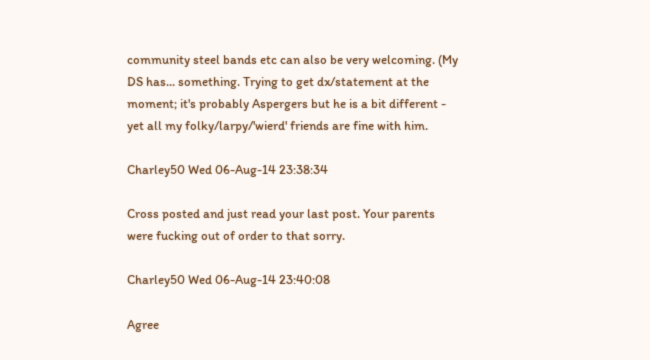community steel bands etc can also be very welcoming. (My DS has... something. Trying to get dx/statement at the moment; it's probably Aspergers but he is a bit different - yet all my folky/larpy/'wierd' friends are fine with him.

Charley50 Wed 06-Aug-14 23:38:34

Cross posted and just read your last post. Your parents were fucking out of order to that sorry.

Charley50 Wed 06-Aug-14 23:40:08

Agree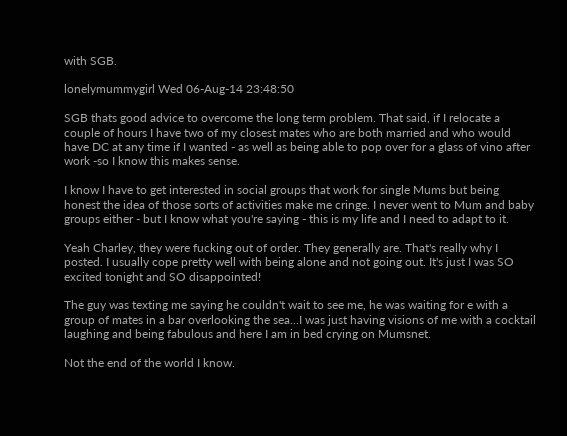with SGB.

lonelymummygirl Wed 06-Aug-14 23:48:50

SGB thats good advice to overcome the long term problem. That said, if I relocate a couple of hours I have two of my closest mates who are both married and who would have DC at any time if I wanted - as well as being able to pop over for a glass of vino after work -so I know this makes sense.

I know I have to get interested in social groups that work for single Mums but being honest the idea of those sorts of activities make me cringe. I never went to Mum and baby groups either - but I know what you're saying - this is my life and I need to adapt to it.

Yeah Charley, they were fucking out of order. They generally are. That's really why I posted. I usually cope pretty well with being alone and not going out. It's just I was SO excited tonight and SO disappointed!

The guy was texting me saying he couldn't wait to see me, he was waiting for e with a group of mates in a bar overlooking the sea...I was just having visions of me with a cocktail laughing and being fabulous and here I am in bed crying on Mumsnet.

Not the end of the world I know.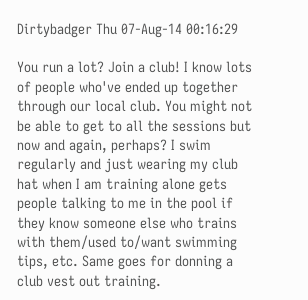Dirtybadger Thu 07-Aug-14 00:16:29

You run a lot? Join a club! I know lots of people who've ended up together through our local club. You might not be able to get to all the sessions but now and again, perhaps? I swim regularly and just wearing my club hat when I am training alone gets people talking to me in the pool if they know someone else who trains with them/used to/want swimming tips, etc. Same goes for donning a club vest out training.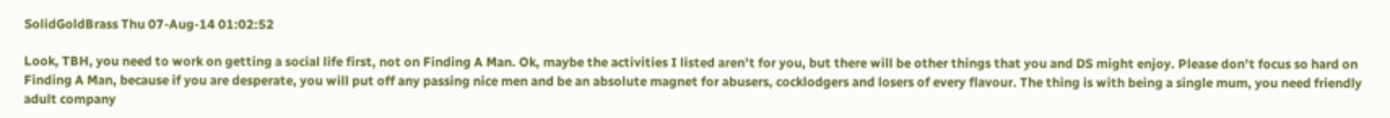SolidGoldBrass Thu 07-Aug-14 01:02:52

Look, TBH, you need to work on getting a social life first, not on Finding A Man. Ok, maybe the activities I listed aren't for you, but there will be other things that you and DS might enjoy. Please don't focus so hard on Finding A Man, because if you are desperate, you will put off any passing nice men and be an absolute magnet for abusers, cocklodgers and losers of every flavour. The thing is with being a single mum, you need friendly adult company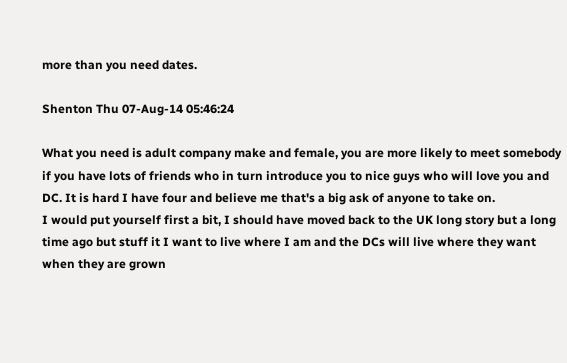more than you need dates.

Shenton Thu 07-Aug-14 05:46:24

What you need is adult company make and female, you are more likely to meet somebody if you have lots of friends who in turn introduce you to nice guys who will love you and DC. It is hard I have four and believe me that's a big ask of anyone to take on.
I would put yourself first a bit, I should have moved back to the UK long story but a long time ago but stuff it I want to live where I am and the DCs will live where they want when they are grown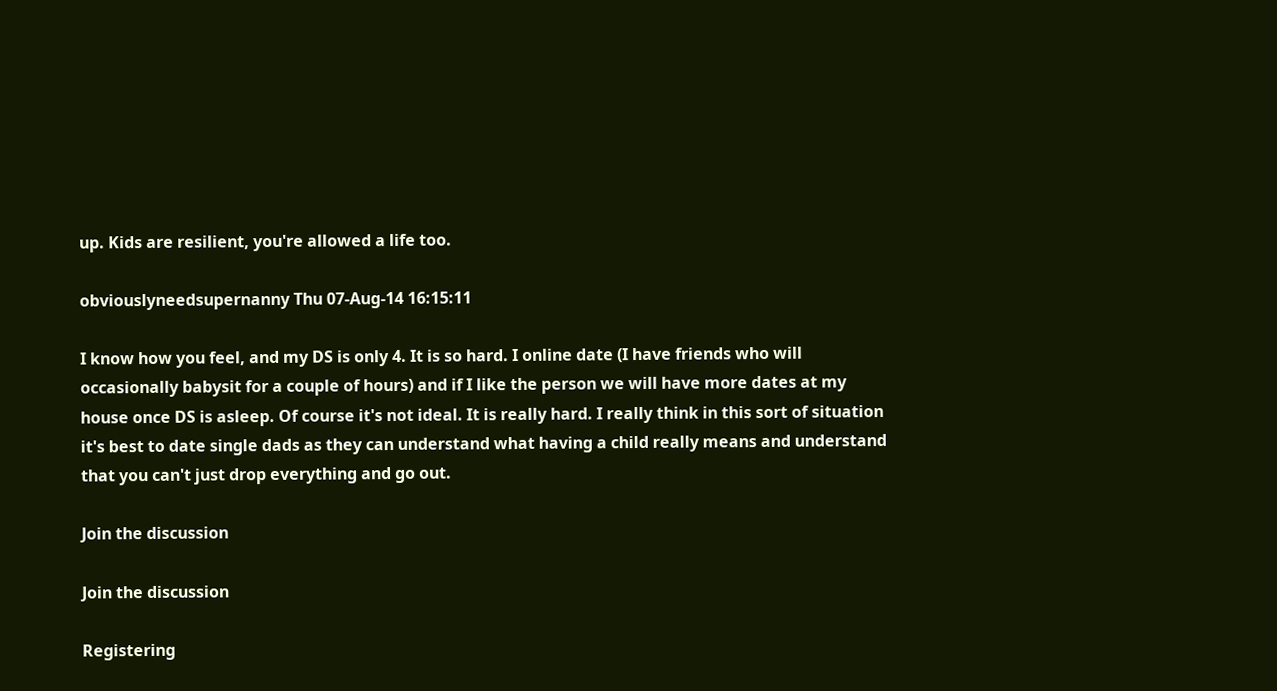up. Kids are resilient, you're allowed a life too.

obviouslyneedsupernanny Thu 07-Aug-14 16:15:11

I know how you feel, and my DS is only 4. It is so hard. I online date (I have friends who will occasionally babysit for a couple of hours) and if I like the person we will have more dates at my house once DS is asleep. Of course it's not ideal. It is really hard. I really think in this sort of situation it's best to date single dads as they can understand what having a child really means and understand that you can't just drop everything and go out.

Join the discussion

Join the discussion

Registering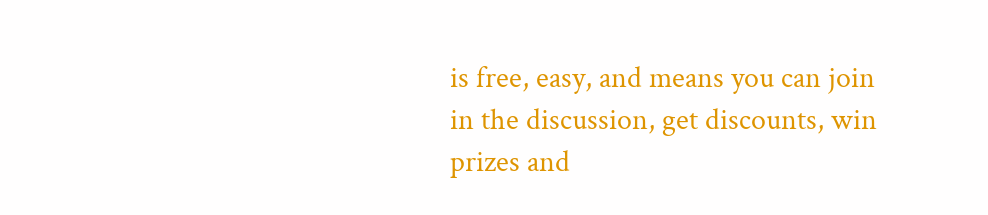is free, easy, and means you can join in the discussion, get discounts, win prizes and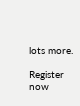lots more.

Register now